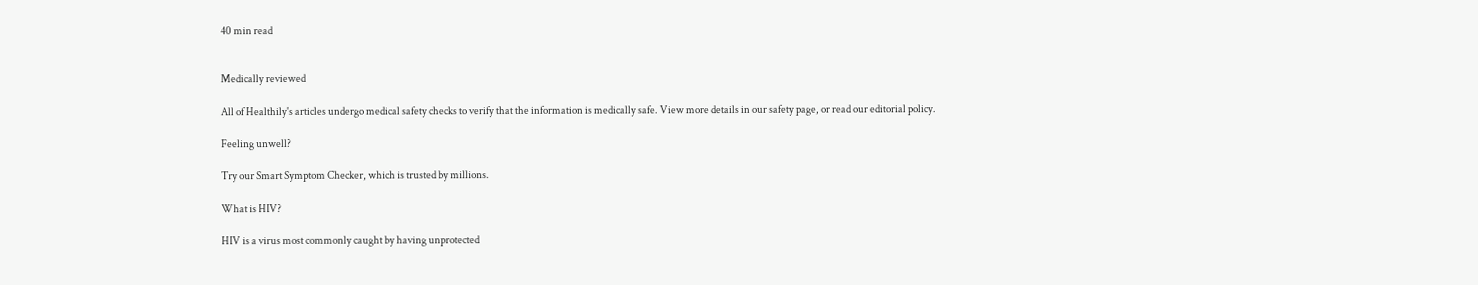40 min read


Medically reviewed

All of Healthily's articles undergo medical safety checks to verify that the information is medically safe. View more details in our safety page, or read our editorial policy.

Feeling unwell?

Try our Smart Symptom Checker, which is trusted by millions.

What is HIV?

HIV is a virus most commonly caught by having unprotected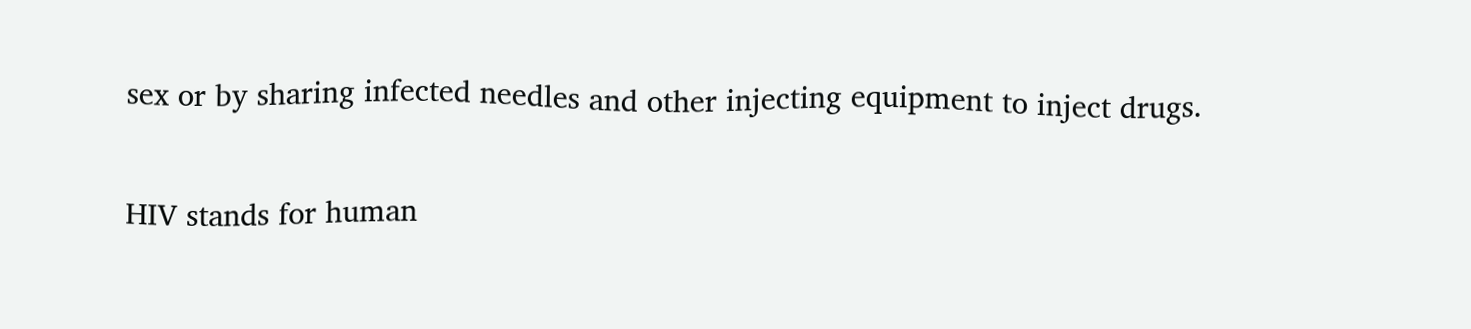sex or by sharing infected needles and other injecting equipment to inject drugs.

HIV stands for human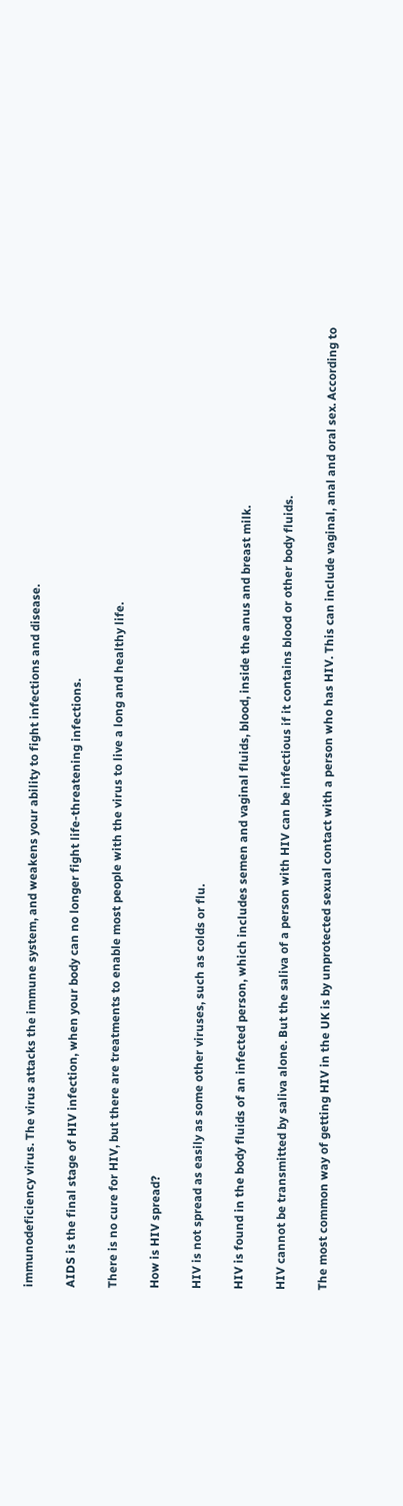immunodeficiency virus. The virus attacks the immune system, and weakens your ability to fight infections and disease.

AIDS is the final stage of HIV infection, when your body can no longer fight life-threatening infections.

There is no cure for HIV, but there are treatments to enable most people with the virus to live a long and healthy life.

How is HIV spread?

HIV is not spread as easily as some other viruses, such as colds or flu.

HIV is found in the body fluids of an infected person, which includes semen and vaginal fluids, blood, inside the anus and breast milk.

HIV cannot be transmitted by saliva alone. But the saliva of a person with HIV can be infectious if it contains blood or other body fluids.

The most common way of getting HIV in the UK is by unprotected sexual contact with a person who has HIV. This can include vaginal, anal and oral sex. According to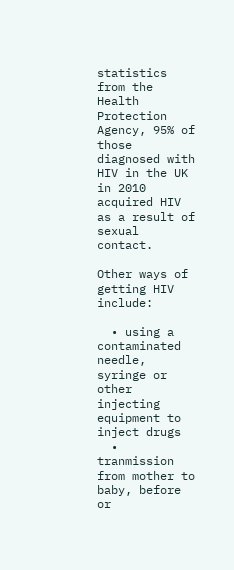statistics from the Health Protection Agency, 95% of those diagnosed with HIV in the UK in 2010 acquired HIV as a result of sexual contact.

Other ways of getting HIV include:

  • using a contaminated needle, syringe or other injecting equipment to inject drugs
  • tranmission from mother to baby, before or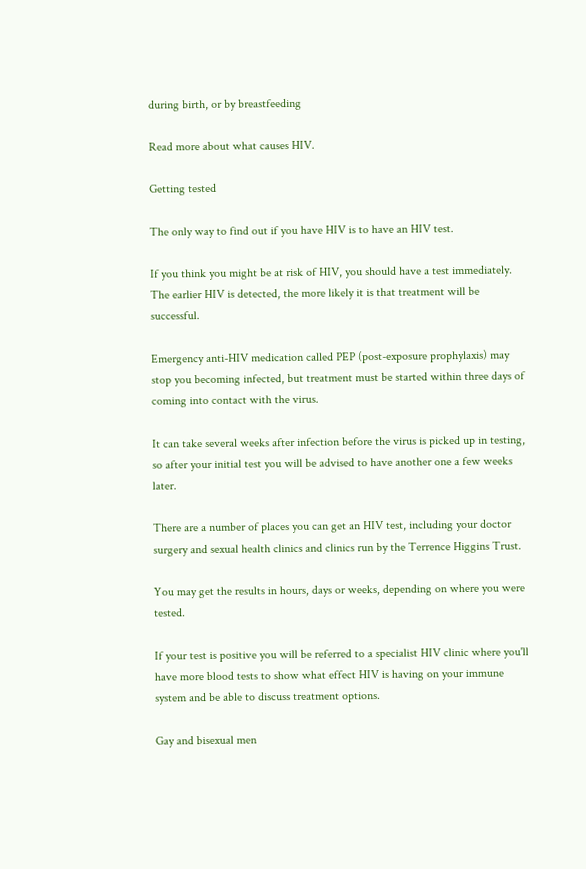during birth, or by breastfeeding

Read more about what causes HIV.

Getting tested

The only way to find out if you have HIV is to have an HIV test.

If you think you might be at risk of HIV, you should have a test immediately. The earlier HIV is detected, the more likely it is that treatment will be successful.

Emergency anti-HIV medication called PEP (post-exposure prophylaxis) may stop you becoming infected, but treatment must be started within three days of coming into contact with the virus.

It can take several weeks after infection before the virus is picked up in testing, so after your initial test you will be advised to have another one a few weeks later.

There are a number of places you can get an HIV test, including your doctor surgery and sexual health clinics and clinics run by the Terrence Higgins Trust.

You may get the results in hours, days or weeks, depending on where you were tested.

If your test is positive you will be referred to a specialist HIV clinic where you'll have more blood tests to show what effect HIV is having on your immune system and be able to discuss treatment options.

Gay and bisexual men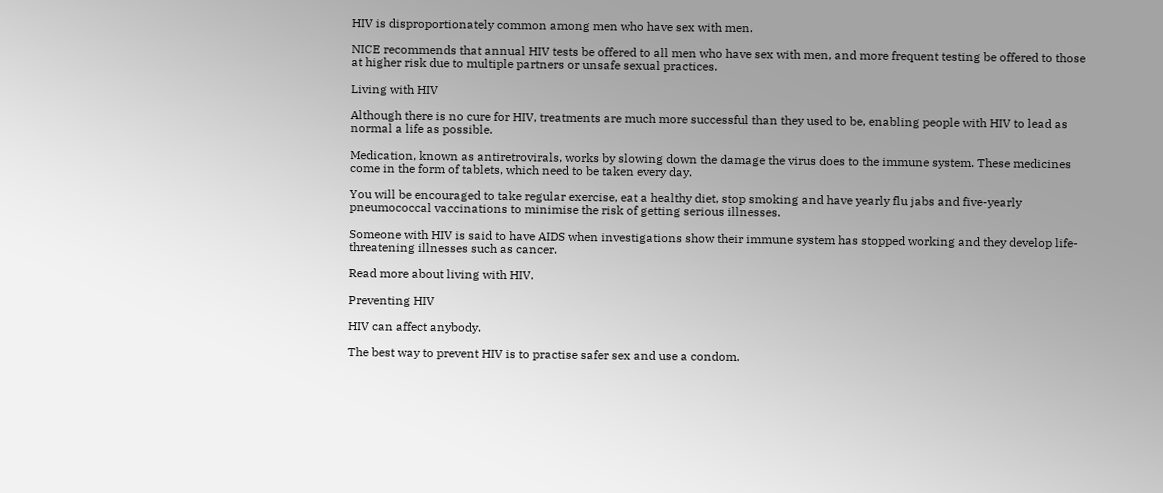HIV is disproportionately common among men who have sex with men.

NICE recommends that annual HIV tests be offered to all men who have sex with men, and more frequent testing be offered to those at higher risk due to multiple partners or unsafe sexual practices.

Living with HIV

Although there is no cure for HIV, treatments are much more successful than they used to be, enabling people with HIV to lead as normal a life as possible.

Medication, known as antiretrovirals, works by slowing down the damage the virus does to the immune system. These medicines come in the form of tablets, which need to be taken every day.

You will be encouraged to take regular exercise, eat a healthy diet, stop smoking and have yearly flu jabs and five-yearly pneumococcal vaccinations to minimise the risk of getting serious illnesses.

Someone with HIV is said to have AIDS when investigations show their immune system has stopped working and they develop life-threatening illnesses such as cancer.

Read more about living with HIV.

Preventing HIV

HIV can affect anybody.

The best way to prevent HIV is to practise safer sex and use a condom.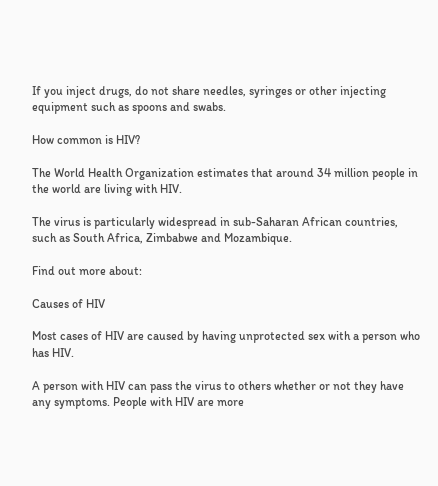If you inject drugs, do not share needles, syringes or other injecting equipment such as spoons and swabs.

How common is HIV?

The World Health Organization estimates that around 34 million people in the world are living with HIV.

The virus is particularly widespread in sub-Saharan African countries, such as South Africa, Zimbabwe and Mozambique.

Find out more about:

Causes of HIV

Most cases of HIV are caused by having unprotected sex with a person who has HIV.

A person with HIV can pass the virus to others whether or not they have any symptoms. People with HIV are more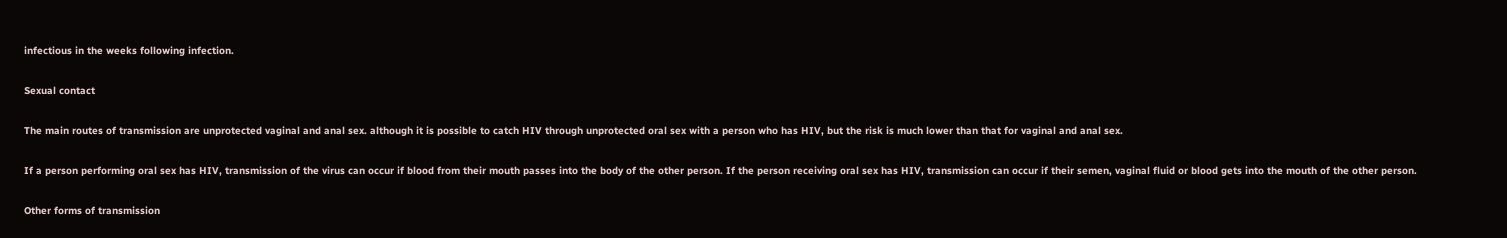infectious in the weeks following infection.

Sexual contact

The main routes of transmission are unprotected vaginal and anal sex. although it is possible to catch HIV through unprotected oral sex with a person who has HIV, but the risk is much lower than that for vaginal and anal sex.

If a person performing oral sex has HIV, transmission of the virus can occur if blood from their mouth passes into the body of the other person. If the person receiving oral sex has HIV, transmission can occur if their semen, vaginal fluid or blood gets into the mouth of the other person.

Other forms of transmission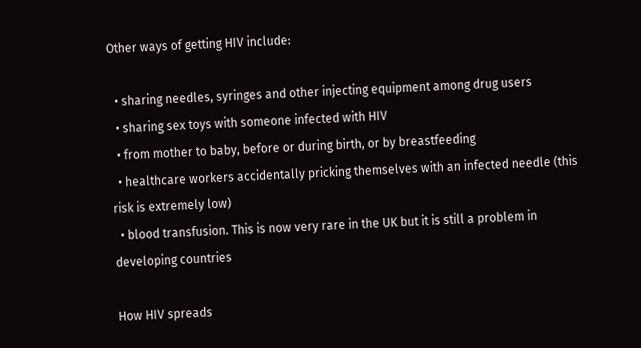Other ways of getting HIV include:

  • sharing needles, syringes and other injecting equipment among drug users
  • sharing sex toys with someone infected with HIV
  • from mother to baby, before or during birth, or by breastfeeding
  • healthcare workers accidentally pricking themselves with an infected needle (this risk is extremely low)
  • blood transfusion. This is now very rare in the UK but it is still a problem in developing countries

How HIV spreads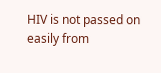HIV is not passed on easily from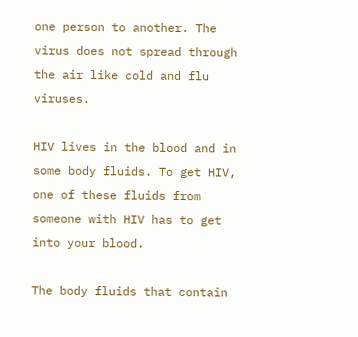one person to another. The virus does not spread through the air like cold and flu viruses.

HIV lives in the blood and in some body fluids. To get HIV, one of these fluids from someone with HIV has to get into your blood.

The body fluids that contain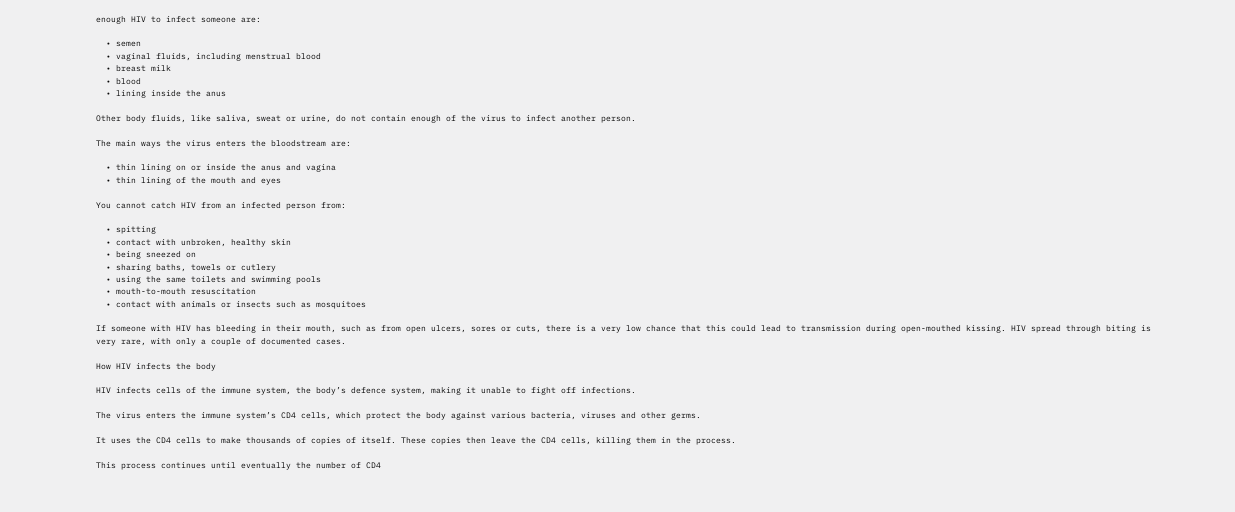enough HIV to infect someone are:

  • semen
  • vaginal fluids, including menstrual blood
  • breast milk
  • blood
  • lining inside the anus

Other body fluids, like saliva, sweat or urine, do not contain enough of the virus to infect another person.

The main ways the virus enters the bloodstream are:

  • thin lining on or inside the anus and vagina
  • thin lining of the mouth and eyes

You cannot catch HIV from an infected person from:

  • spitting
  • contact with unbroken, healthy skin
  • being sneezed on
  • sharing baths, towels or cutlery
  • using the same toilets and swimming pools
  • mouth-to-mouth resuscitation
  • contact with animals or insects such as mosquitoes

If someone with HIV has bleeding in their mouth, such as from open ulcers, sores or cuts, there is a very low chance that this could lead to transmission during open-mouthed kissing. HIV spread through biting is very rare, with only a couple of documented cases.

How HIV infects the body

HIV infects cells of the immune system, the body’s defence system, making it unable to fight off infections.

The virus enters the immune system’s CD4 cells, which protect the body against various bacteria, viruses and other germs.

It uses the CD4 cells to make thousands of copies of itself. These copies then leave the CD4 cells, killing them in the process.

This process continues until eventually the number of CD4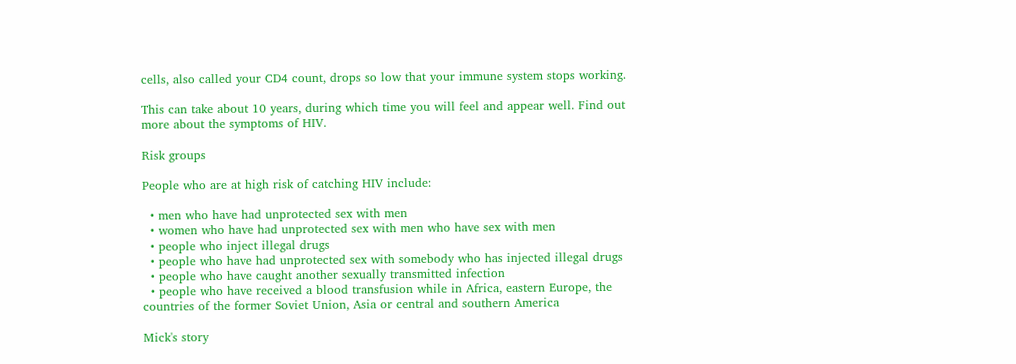cells, also called your CD4 count, drops so low that your immune system stops working.

This can take about 10 years, during which time you will feel and appear well. Find out more about the symptoms of HIV.

Risk groups

People who are at high risk of catching HIV include:

  • men who have had unprotected sex with men
  • women who have had unprotected sex with men who have sex with men
  • people who inject illegal drugs
  • people who have had unprotected sex with somebody who has injected illegal drugs
  • people who have caught another sexually transmitted infection
  • people who have received a blood transfusion while in Africa, eastern Europe, the countries of the former Soviet Union, Asia or central and southern America

Mick's story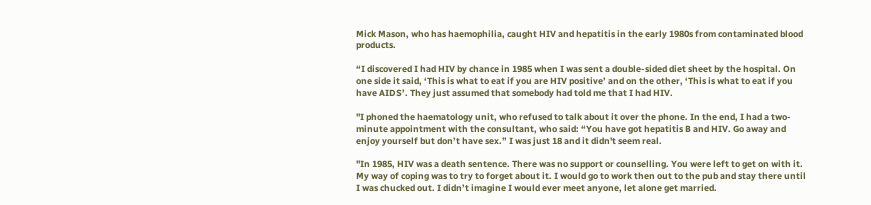Mick Mason, who has haemophilia, caught HIV and hepatitis in the early 1980s from contaminated blood products.

“I discovered I had HIV by chance in 1985 when I was sent a double-sided diet sheet by the hospital. On one side it said, ‘This is what to eat if you are HIV positive’ and on the other, ‘This is what to eat if you have AIDS’. They just assumed that somebody had told me that I had HIV.

"I phoned the haematology unit, who refused to talk about it over the phone. In the end, I had a two-minute appointment with the consultant, who said: “You have got hepatitis B and HIV. Go away and enjoy yourself but don’t have sex.” I was just 18 and it didn't seem real.

"In 1985, HIV was a death sentence. There was no support or counselling. You were left to get on with it. My way of coping was to try to forget about it. I would go to work then out to the pub and stay there until I was chucked out. I didn’t imagine I would ever meet anyone, let alone get married.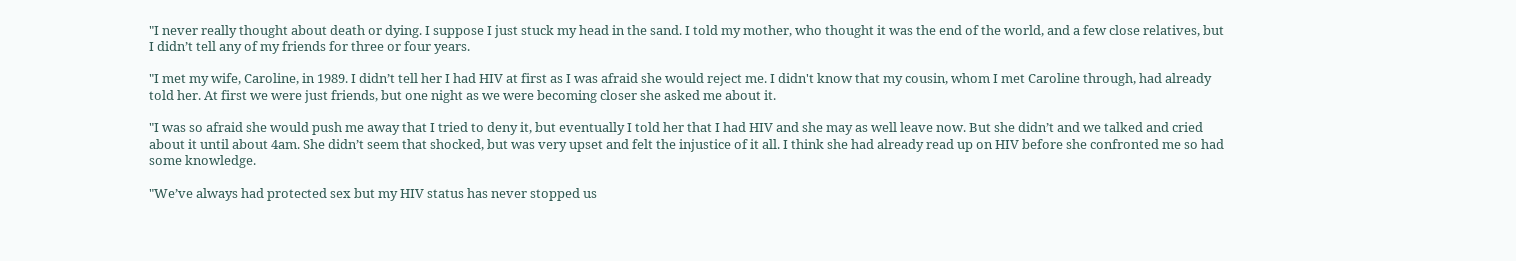"I never really thought about death or dying. I suppose I just stuck my head in the sand. I told my mother, who thought it was the end of the world, and a few close relatives, but I didn’t tell any of my friends for three or four years.

"I met my wife, Caroline, in 1989. I didn’t tell her I had HIV at first as I was afraid she would reject me. I didn't know that my cousin, whom I met Caroline through, had already told her. At first we were just friends, but one night as we were becoming closer she asked me about it.

"I was so afraid she would push me away that I tried to deny it, but eventually I told her that I had HIV and she may as well leave now. But she didn’t and we talked and cried about it until about 4am. She didn’t seem that shocked, but was very upset and felt the injustice of it all. I think she had already read up on HIV before she confronted me so had some knowledge.

"We’ve always had protected sex but my HIV status has never stopped us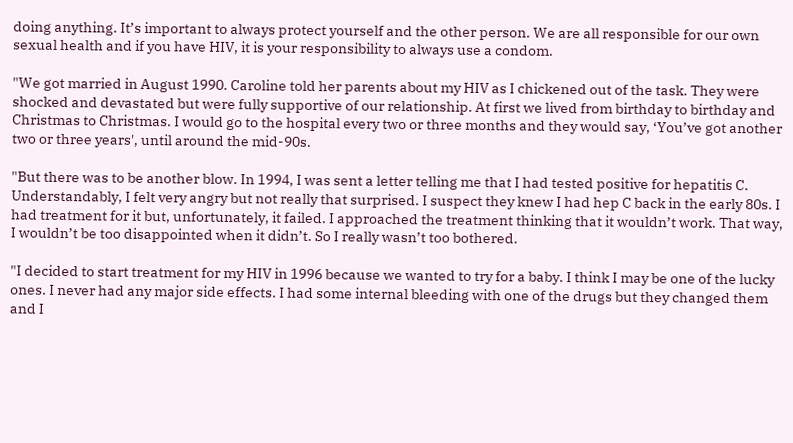doing anything. It’s important to always protect yourself and the other person. We are all responsible for our own sexual health and if you have HIV, it is your responsibility to always use a condom.

"We got married in August 1990. Caroline told her parents about my HIV as I chickened out of the task. They were shocked and devastated but were fully supportive of our relationship. At first we lived from birthday to birthday and Christmas to Christmas. I would go to the hospital every two or three months and they would say, ‘You’ve got another two or three years', until around the mid-90s.

"But there was to be another blow. In 1994, I was sent a letter telling me that I had tested positive for hepatitis C. Understandably, I felt very angry but not really that surprised. I suspect they knew I had hep C back in the early 80s. I had treatment for it but, unfortunately, it failed. I approached the treatment thinking that it wouldn’t work. That way, I wouldn’t be too disappointed when it didn’t. So I really wasn’t too bothered.

"I decided to start treatment for my HIV in 1996 because we wanted to try for a baby. I think I may be one of the lucky ones. I never had any major side effects. I had some internal bleeding with one of the drugs but they changed them and I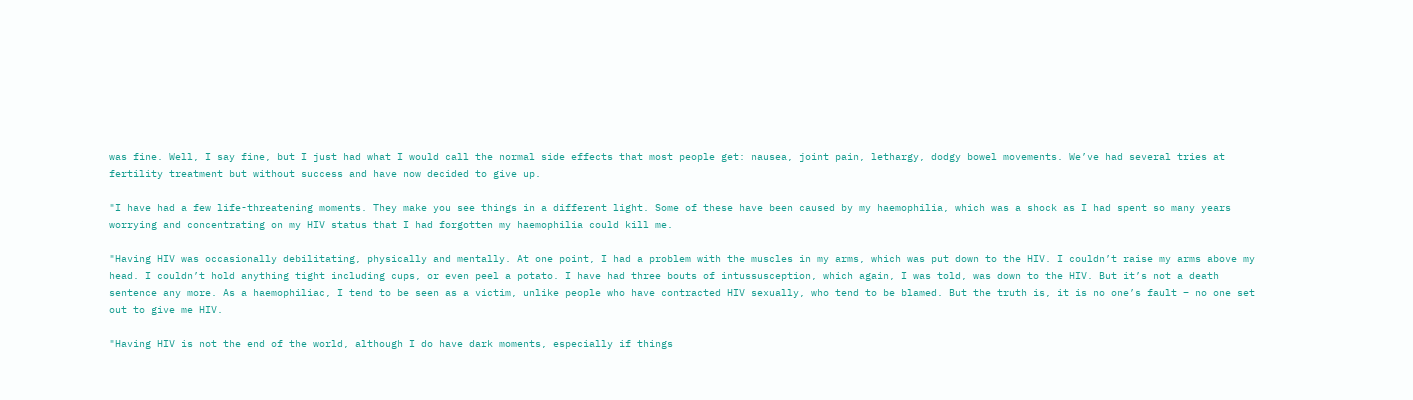was fine. Well, I say fine, but I just had what I would call the normal side effects that most people get: nausea, joint pain, lethargy, dodgy bowel movements. We’ve had several tries at fertility treatment but without success and have now decided to give up.

"I have had a few life-threatening moments. They make you see things in a different light. Some of these have been caused by my haemophilia, which was a shock as I had spent so many years worrying and concentrating on my HIV status that I had forgotten my haemophilia could kill me.

"Having HIV was occasionally debilitating, physically and mentally. At one point, I had a problem with the muscles in my arms, which was put down to the HIV. I couldn’t raise my arms above my head. I couldn’t hold anything tight including cups, or even peel a potato. I have had three bouts of intussusception, which again, I was told, was down to the HIV. But it’s not a death sentence any more. As a haemophiliac, I tend to be seen as a victim, unlike people who have contracted HIV sexually, who tend to be blamed. But the truth is, it is no one’s fault – no one set out to give me HIV.

"Having HIV is not the end of the world, although I do have dark moments, especially if things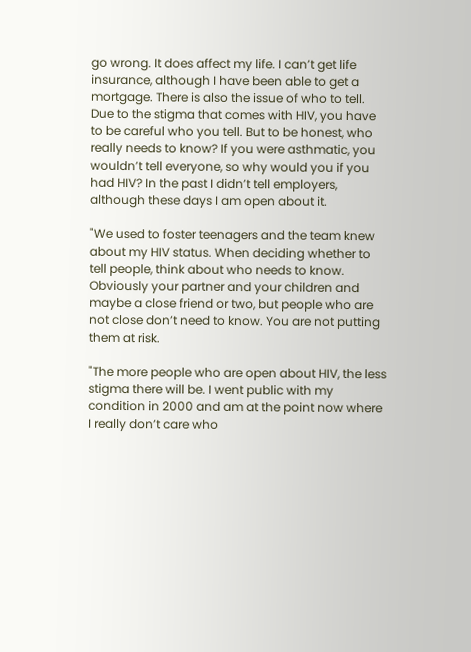go wrong. It does affect my life. I can’t get life insurance, although I have been able to get a mortgage. There is also the issue of who to tell. Due to the stigma that comes with HIV, you have to be careful who you tell. But to be honest, who really needs to know? If you were asthmatic, you wouldn’t tell everyone, so why would you if you had HIV? In the past I didn’t tell employers, although these days I am open about it.

"We used to foster teenagers and the team knew about my HIV status. When deciding whether to tell people, think about who needs to know. Obviously your partner and your children and maybe a close friend or two, but people who are not close don’t need to know. You are not putting them at risk.

"The more people who are open about HIV, the less stigma there will be. I went public with my condition in 2000 and am at the point now where I really don’t care who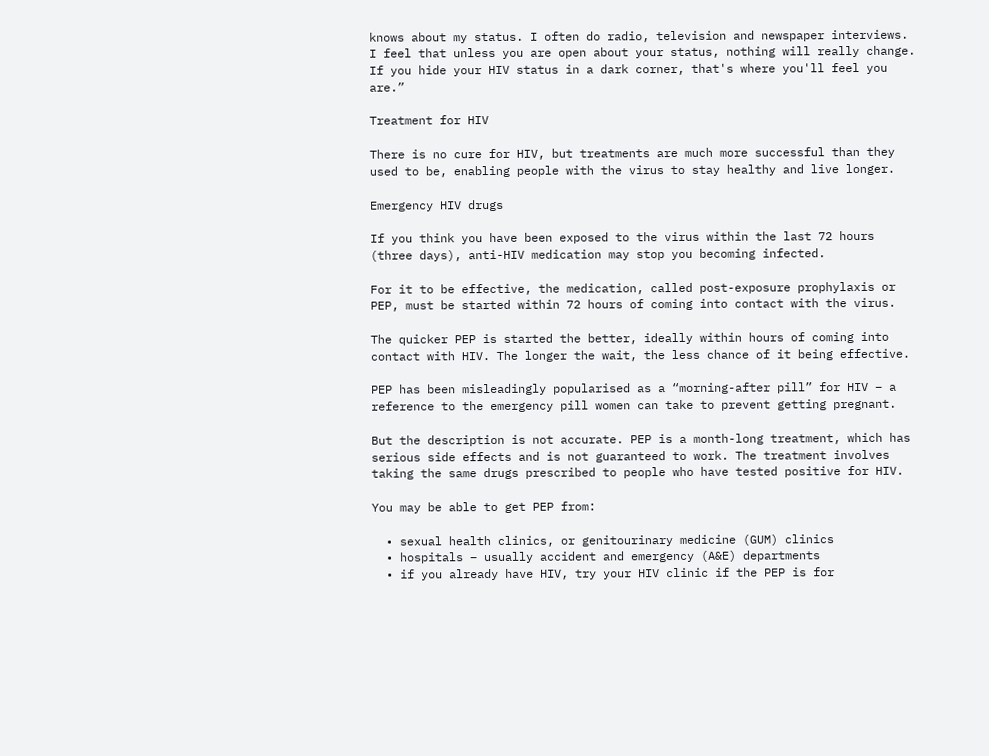knows about my status. I often do radio, television and newspaper interviews. I feel that unless you are open about your status, nothing will really change. If you hide your HIV status in a dark corner, that's where you'll feel you are.”

Treatment for HIV

There is no cure for HIV, but treatments are much more successful than they used to be, enabling people with the virus to stay healthy and live longer.

Emergency HIV drugs

If you think you have been exposed to the virus within the last 72 hours (three days), anti-HIV medication may stop you becoming infected.

For it to be effective, the medication, called post-exposure prophylaxis or PEP, must be started within 72 hours of coming into contact with the virus.

The quicker PEP is started the better, ideally within hours of coming into contact with HIV. The longer the wait, the less chance of it being effective.

PEP has been misleadingly popularised as a “morning-after pill” for HIV – a reference to the emergency pill women can take to prevent getting pregnant.

But the description is not accurate. PEP is a month-long treatment, which has serious side effects and is not guaranteed to work. The treatment involves taking the same drugs prescribed to people who have tested positive for HIV.

You may be able to get PEP from:

  • sexual health clinics, or genitourinary medicine (GUM) clinics
  • hospitals – usually accident and emergency (A&E) departments
  • if you already have HIV, try your HIV clinic if the PEP is for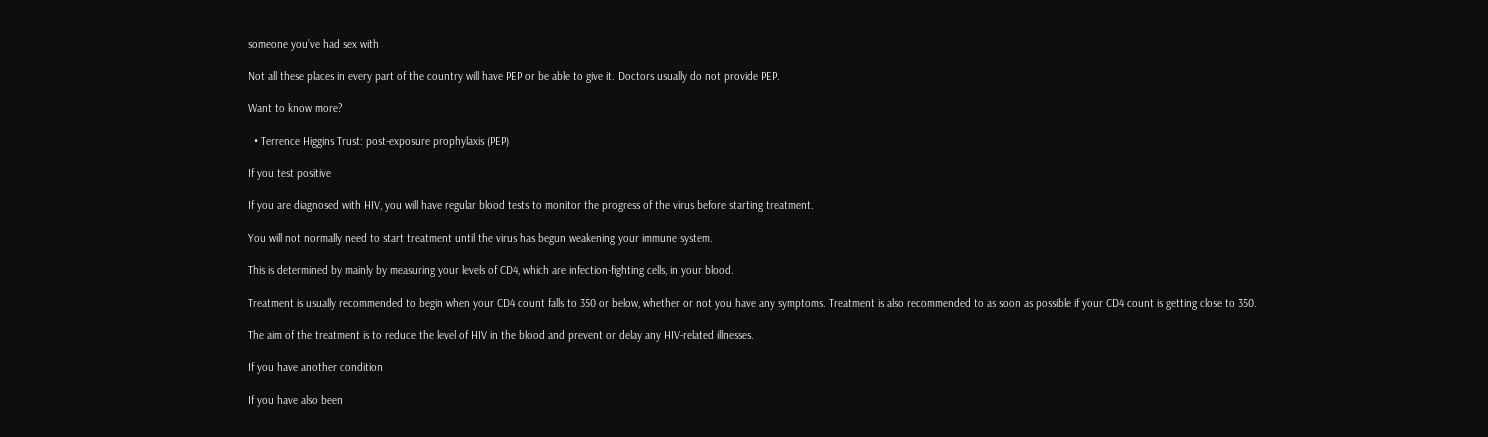someone you’ve had sex with

Not all these places in every part of the country will have PEP or be able to give it. Doctors usually do not provide PEP.

Want to know more?

  • Terrence Higgins Trust: post-exposure prophylaxis (PEP)

If you test positive

If you are diagnosed with HIV, you will have regular blood tests to monitor the progress of the virus before starting treatment.

You will not normally need to start treatment until the virus has begun weakening your immune system.

This is determined by mainly by measuring your levels of CD4, which are infection-fighting cells, in your blood.

Treatment is usually recommended to begin when your CD4 count falls to 350 or below, whether or not you have any symptoms. Treatment is also recommended to as soon as possible if your CD4 count is getting close to 350.

The aim of the treatment is to reduce the level of HIV in the blood and prevent or delay any HIV-related illnesses.

If you have another condition

If you have also been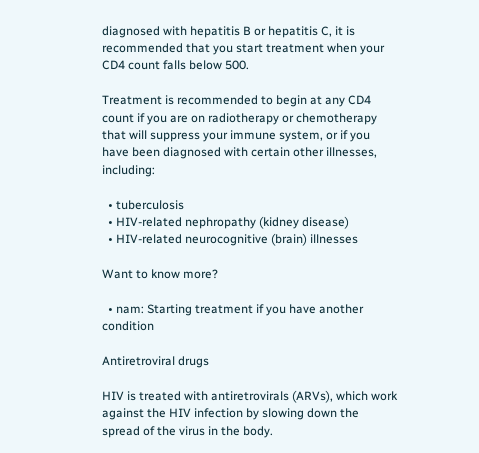diagnosed with hepatitis B or hepatitis C, it is recommended that you start treatment when your CD4 count falls below 500.

Treatment is recommended to begin at any CD4 count if you are on radiotherapy or chemotherapy that will suppress your immune system, or if you have been diagnosed with certain other illnesses, including:

  • tuberculosis
  • HIV-related nephropathy (kidney disease)
  • HIV-related neurocognitive (brain) illnesses

Want to know more?

  • nam: Starting treatment if you have another condition

Antiretroviral drugs

HIV is treated with antiretrovirals (ARVs), which work against the HIV infection by slowing down the spread of the virus in the body.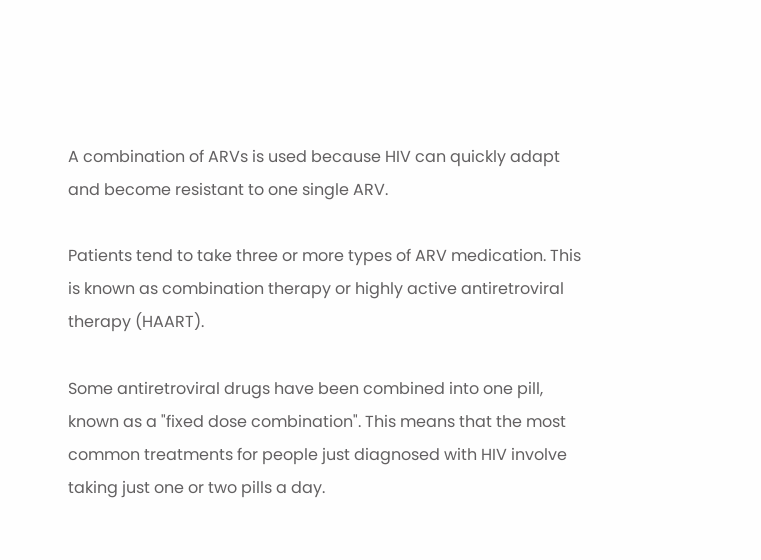A combination of ARVs is used because HIV can quickly adapt and become resistant to one single ARV.

Patients tend to take three or more types of ARV medication. This is known as combination therapy or highly active antiretroviral therapy (HAART).

Some antiretroviral drugs have been combined into one pill, known as a "fixed dose combination". This means that the most common treatments for people just diagnosed with HIV involve taking just one or two pills a day.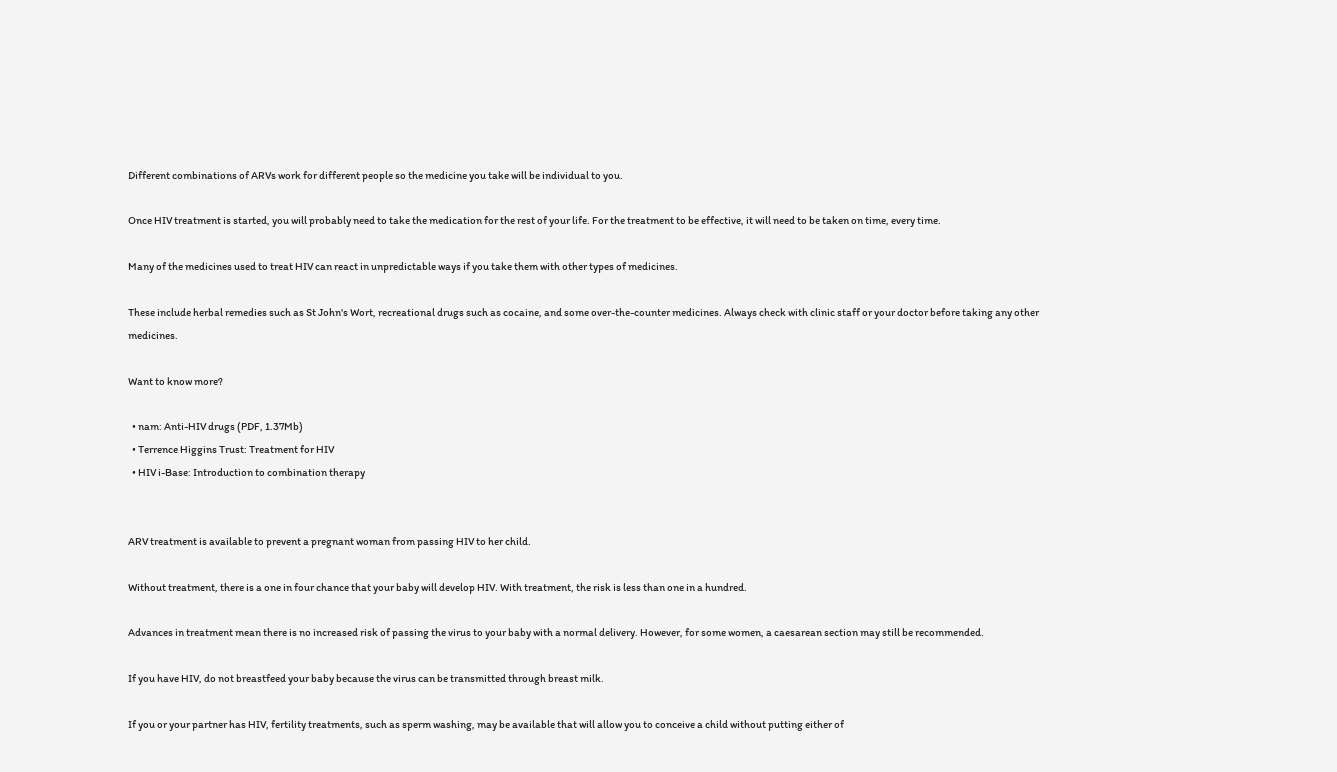Different combinations of ARVs work for different people so the medicine you take will be individual to you.

Once HIV treatment is started, you will probably need to take the medication for the rest of your life. For the treatment to be effective, it will need to be taken on time, every time.

Many of the medicines used to treat HIV can react in unpredictable ways if you take them with other types of medicines.

These include herbal remedies such as St John's Wort, recreational drugs such as cocaine, and some over-the-counter medicines. Always check with clinic staff or your doctor before taking any other medicines.

Want to know more?

  • nam: Anti-HIV drugs (PDF, 1.37Mb)
  • Terrence Higgins Trust: Treatment for HIV
  • HIV i-Base: Introduction to combination therapy


ARV treatment is available to prevent a pregnant woman from passing HIV to her child.

Without treatment, there is a one in four chance that your baby will develop HIV. With treatment, the risk is less than one in a hundred.

Advances in treatment mean there is no increased risk of passing the virus to your baby with a normal delivery. However, for some women, a caesarean section may still be recommended.

If you have HIV, do not breastfeed your baby because the virus can be transmitted through breast milk.

If you or your partner has HIV, fertility treatments, such as sperm washing, may be available that will allow you to conceive a child without putting either of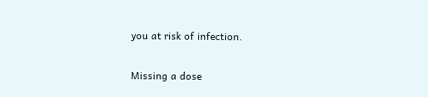you at risk of infection.

Missing a dose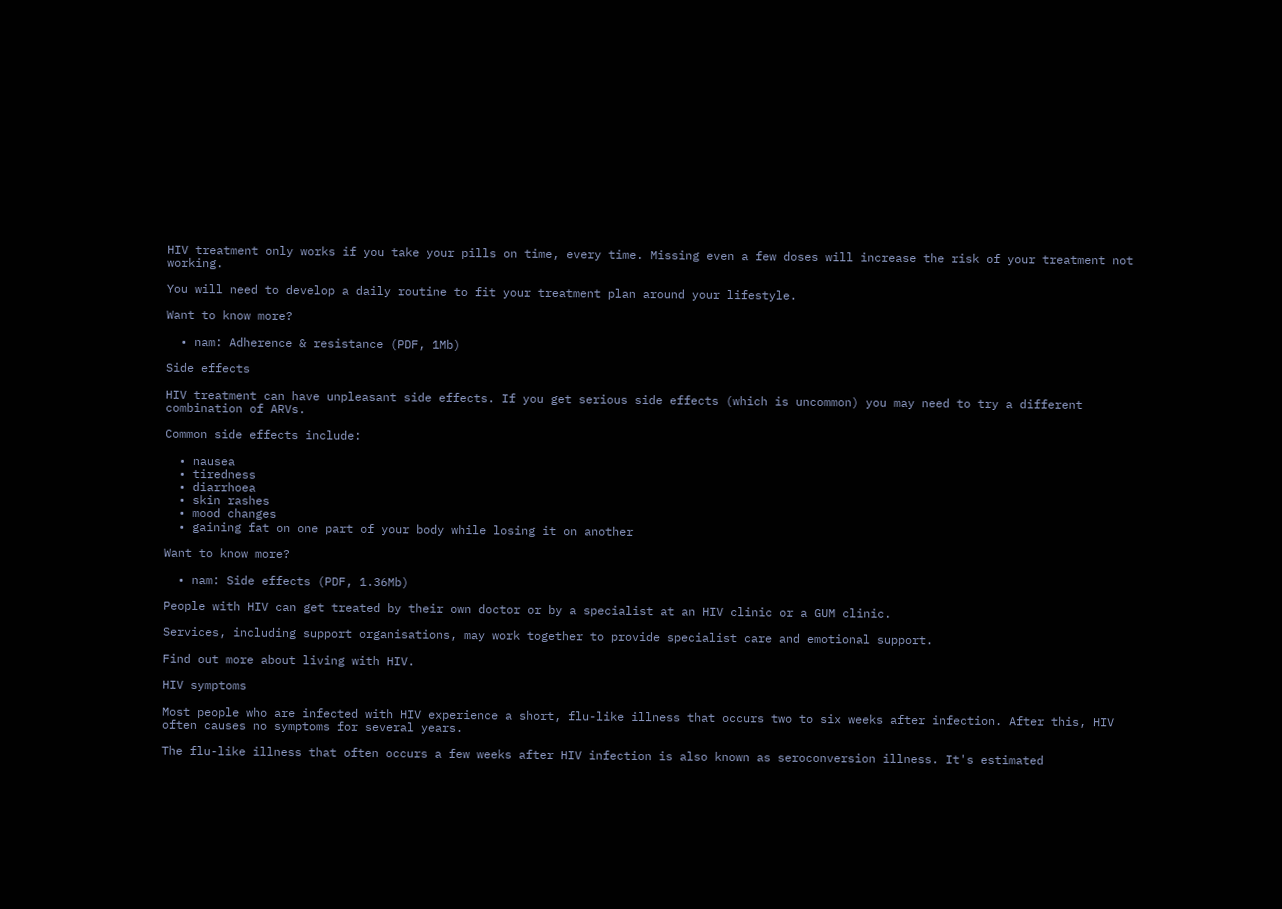HIV treatment only works if you take your pills on time, every time. Missing even a few doses will increase the risk of your treatment not working.

You will need to develop a daily routine to fit your treatment plan around your lifestyle.

Want to know more?

  • nam: Adherence & resistance (PDF, 1Mb)

Side effects

HIV treatment can have unpleasant side effects. If you get serious side effects (which is uncommon) you may need to try a different combination of ARVs.

Common side effects include:

  • nausea
  • tiredness
  • diarrhoea
  • skin rashes
  • mood changes
  • gaining fat on one part of your body while losing it on another

Want to know more?

  • nam: Side effects (PDF, 1.36Mb)

People with HIV can get treated by their own doctor or by a specialist at an HIV clinic or a GUM clinic.

Services, including support organisations, may work together to provide specialist care and emotional support.

Find out more about living with HIV.

HIV symptoms

Most people who are infected with HIV experience a short, flu-like illness that occurs two to six weeks after infection. After this, HIV often causes no symptoms for several years.

The flu-like illness that often occurs a few weeks after HIV infection is also known as seroconversion illness. It's estimated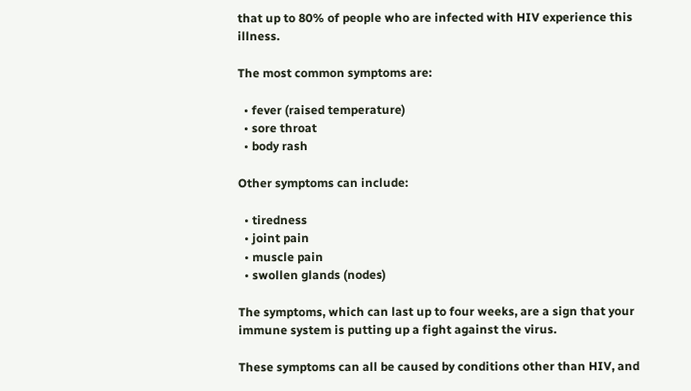that up to 80% of people who are infected with HIV experience this illness.

The most common symptoms are:

  • fever (raised temperature)
  • sore throat
  • body rash

Other symptoms can include:

  • tiredness
  • joint pain
  • muscle pain
  • swollen glands (nodes)

The symptoms, which can last up to four weeks, are a sign that your immune system is putting up a fight against the virus.

These symptoms can all be caused by conditions other than HIV, and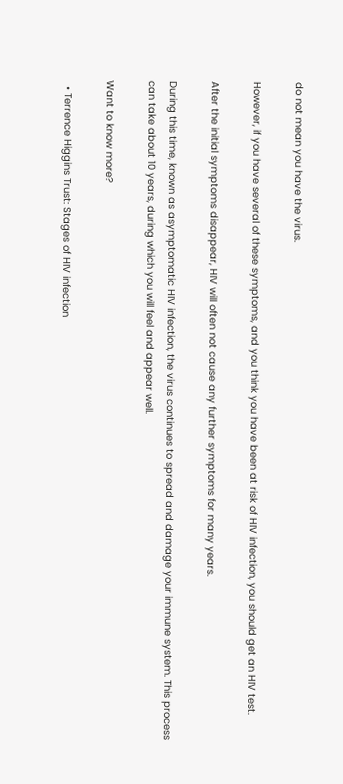do not mean you have the virus.

However, if you have several of these symptoms, and you think you have been at risk of HIV infection, you should get an HIV test.

After the initial symptoms disappear, HIV will often not cause any further symptoms for many years.

During this time, known as asymptomatic HIV infection, the virus continues to spread and damage your immune system. This process can take about 10 years, during which you will feel and appear well.

Want to know more?

  • Terrence Higgins Trust: Stages of HIV infection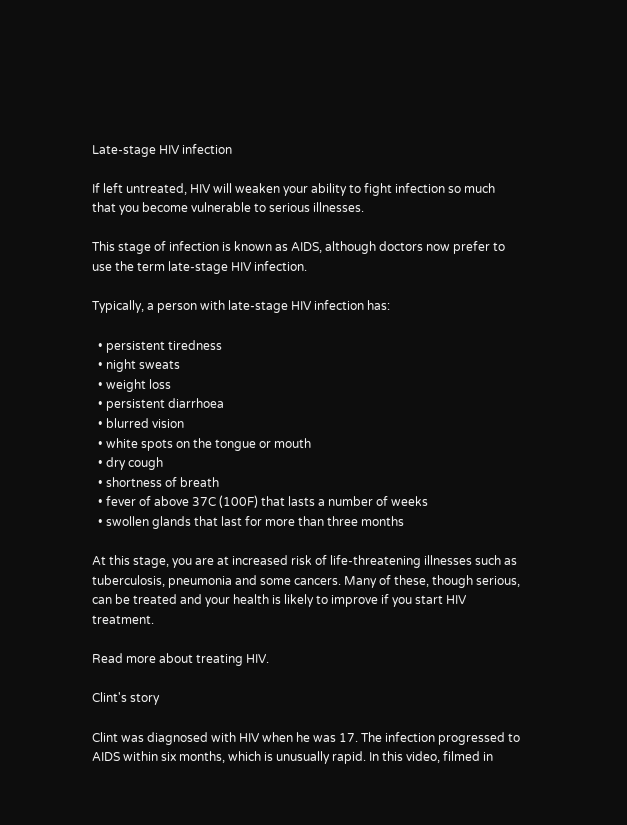Late-stage HIV infection

If left untreated, HIV will weaken your ability to fight infection so much that you become vulnerable to serious illnesses.

This stage of infection is known as AIDS, although doctors now prefer to use the term late-stage HIV infection.

Typically, a person with late-stage HIV infection has:

  • persistent tiredness
  • night sweats
  • weight loss
  • persistent diarrhoea
  • blurred vision
  • white spots on the tongue or mouth
  • dry cough
  • shortness of breath
  • fever of above 37C (100F) that lasts a number of weeks
  • swollen glands that last for more than three months

At this stage, you are at increased risk of life-threatening illnesses such as tuberculosis, pneumonia and some cancers. Many of these, though serious, can be treated and your health is likely to improve if you start HIV treatment.

Read more about treating HIV.

Clint's story

Clint was diagnosed with HIV when he was 17. The infection progressed to AIDS within six months, which is unusually rapid. In this video, filmed in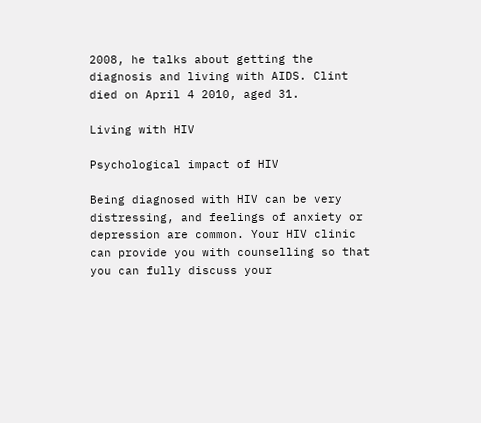2008, he talks about getting the diagnosis and living with AIDS. Clint died on April 4 2010, aged 31.

Living with HIV

Psychological impact of HIV

Being diagnosed with HIV can be very distressing, and feelings of anxiety or depression are common. Your HIV clinic can provide you with counselling so that you can fully discuss your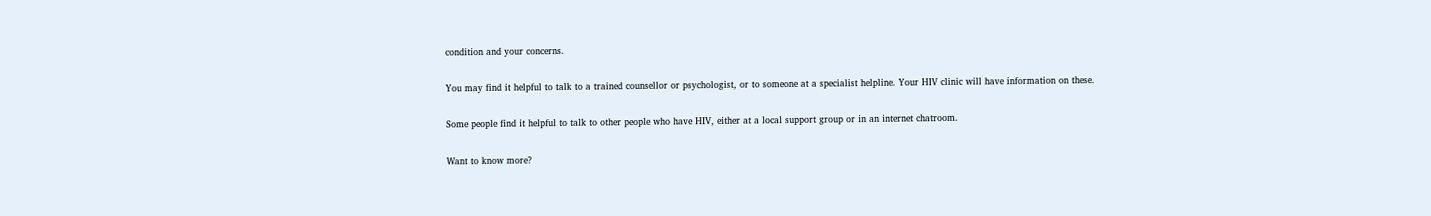condition and your concerns.

You may find it helpful to talk to a trained counsellor or psychologist, or to someone at a specialist helpline. Your HIV clinic will have information on these.

Some people find it helpful to talk to other people who have HIV, either at a local support group or in an internet chatroom.

Want to know more?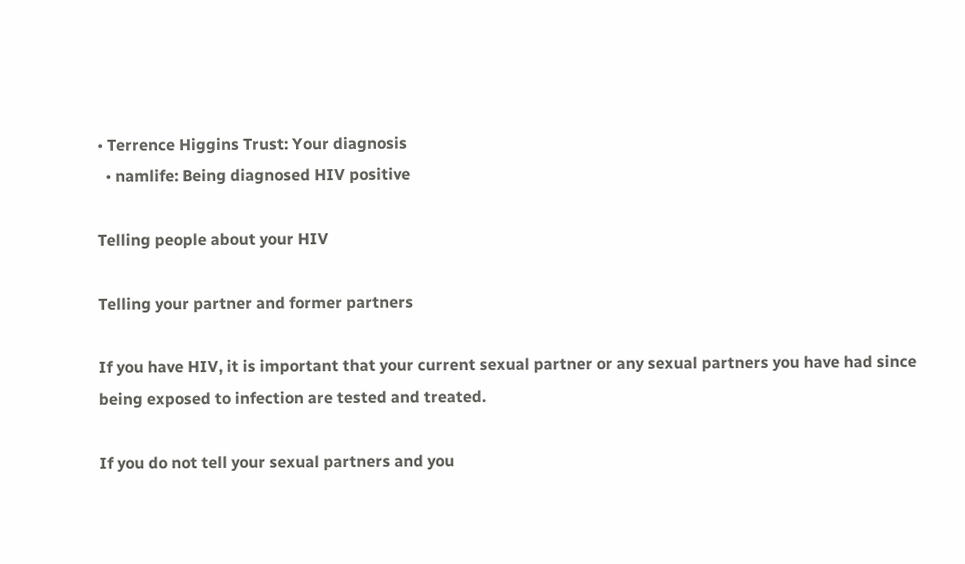• Terrence Higgins Trust: Your diagnosis
  • namlife: Being diagnosed HIV positive

Telling people about your HIV

Telling your partner and former partners

If you have HIV, it is important that your current sexual partner or any sexual partners you have had since being exposed to infection are tested and treated.

If you do not tell your sexual partners and you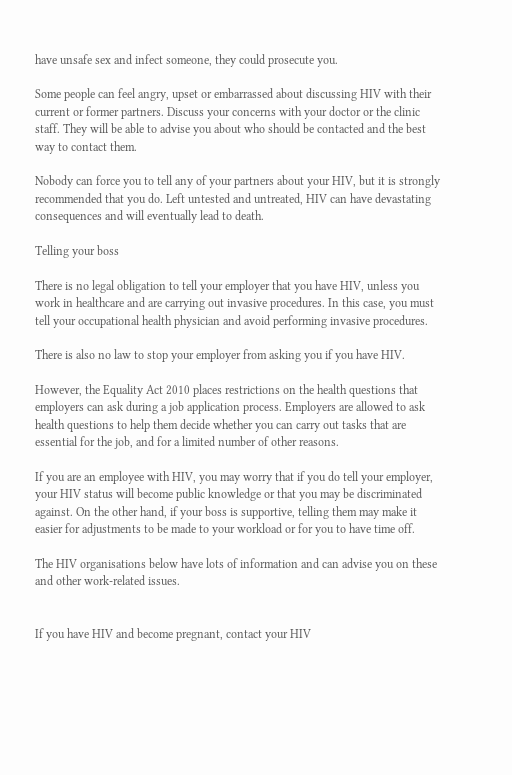have unsafe sex and infect someone, they could prosecute you.

Some people can feel angry, upset or embarrassed about discussing HIV with their current or former partners. Discuss your concerns with your doctor or the clinic staff. They will be able to advise you about who should be contacted and the best way to contact them.

Nobody can force you to tell any of your partners about your HIV, but it is strongly recommended that you do. Left untested and untreated, HIV can have devastating consequences and will eventually lead to death.

Telling your boss

There is no legal obligation to tell your employer that you have HIV, unless you work in healthcare and are carrying out invasive procedures. In this case, you must tell your occupational health physician and avoid performing invasive procedures.

There is also no law to stop your employer from asking you if you have HIV.

However, the Equality Act 2010 places restrictions on the health questions that employers can ask during a job application process. Employers are allowed to ask health questions to help them decide whether you can carry out tasks that are essential for the job, and for a limited number of other reasons.

If you are an employee with HIV, you may worry that if you do tell your employer, your HIV status will become public knowledge or that you may be discriminated against. On the other hand, if your boss is supportive, telling them may make it easier for adjustments to be made to your workload or for you to have time off.

The HIV organisations below have lots of information and can advise you on these and other work-related issues.


If you have HIV and become pregnant, contact your HIV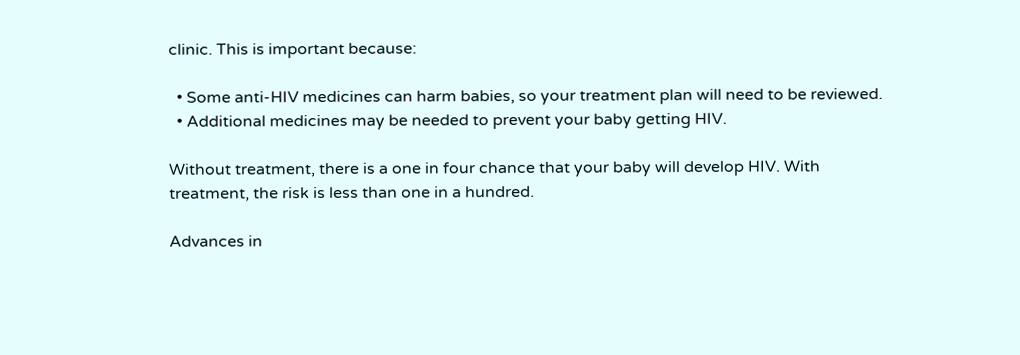clinic. This is important because:

  • Some anti-HIV medicines can harm babies, so your treatment plan will need to be reviewed.
  • Additional medicines may be needed to prevent your baby getting HIV.

Without treatment, there is a one in four chance that your baby will develop HIV. With treatment, the risk is less than one in a hundred.

Advances in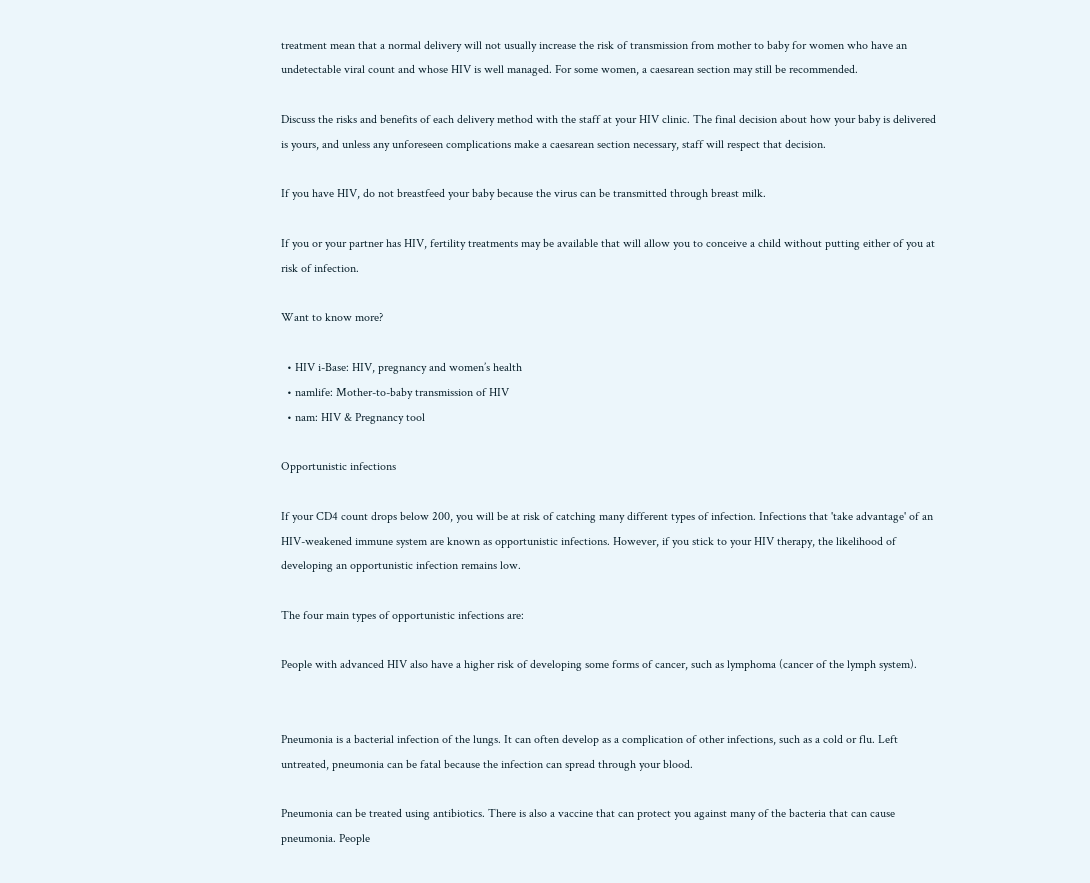treatment mean that a normal delivery will not usually increase the risk of transmission from mother to baby for women who have an undetectable viral count and whose HIV is well managed. For some women, a caesarean section may still be recommended.

Discuss the risks and benefits of each delivery method with the staff at your HIV clinic. The final decision about how your baby is delivered is yours, and unless any unforeseen complications make a caesarean section necessary, staff will respect that decision.

If you have HIV, do not breastfeed your baby because the virus can be transmitted through breast milk.

If you or your partner has HIV, fertility treatments may be available that will allow you to conceive a child without putting either of you at risk of infection.

Want to know more?

  • HIV i-Base: HIV, pregnancy and women’s health
  • namlife: Mother-to-baby transmission of HIV
  • nam: HIV & Pregnancy tool

Opportunistic infections

If your CD4 count drops below 200, you will be at risk of catching many different types of infection. Infections that 'take advantage' of an HIV-weakened immune system are known as opportunistic infections. However, if you stick to your HIV therapy, the likelihood of developing an opportunistic infection remains low.

The four main types of opportunistic infections are:

People with advanced HIV also have a higher risk of developing some forms of cancer, such as lymphoma (cancer of the lymph system).


Pneumonia is a bacterial infection of the lungs. It can often develop as a complication of other infections, such as a cold or flu. Left untreated, pneumonia can be fatal because the infection can spread through your blood.

Pneumonia can be treated using antibiotics. There is also a vaccine that can protect you against many of the bacteria that can cause pneumonia. People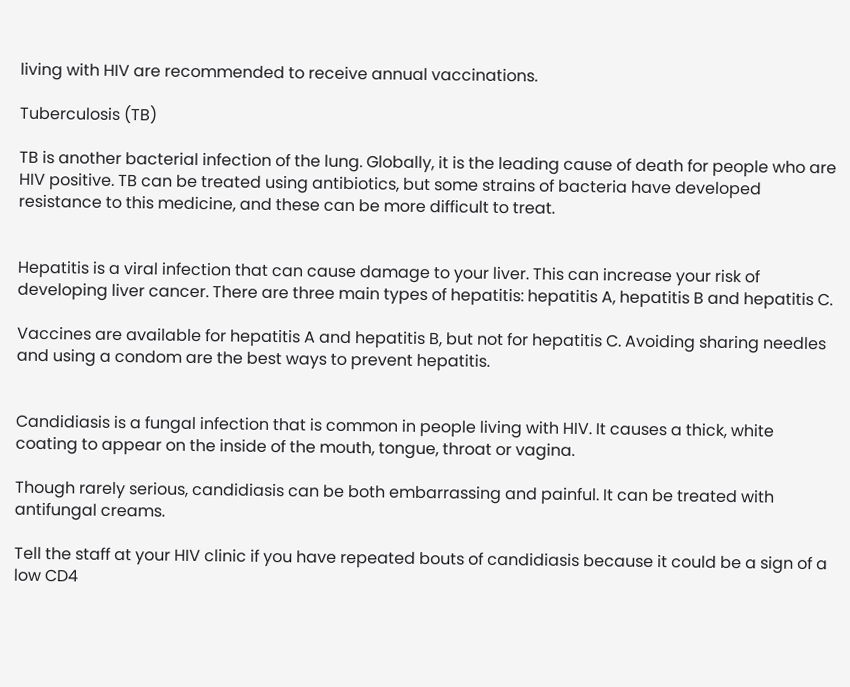living with HIV are recommended to receive annual vaccinations.

Tuberculosis (TB)

TB is another bacterial infection of the lung. Globally, it is the leading cause of death for people who are HIV positive. TB can be treated using antibiotics, but some strains of bacteria have developed resistance to this medicine, and these can be more difficult to treat.


Hepatitis is a viral infection that can cause damage to your liver. This can increase your risk of developing liver cancer. There are three main types of hepatitis: hepatitis A, hepatitis B and hepatitis C.

Vaccines are available for hepatitis A and hepatitis B, but not for hepatitis C. Avoiding sharing needles and using a condom are the best ways to prevent hepatitis.


Candidiasis is a fungal infection that is common in people living with HIV. It causes a thick, white coating to appear on the inside of the mouth, tongue, throat or vagina.

Though rarely serious, candidiasis can be both embarrassing and painful. It can be treated with antifungal creams.

Tell the staff at your HIV clinic if you have repeated bouts of candidiasis because it could be a sign of a low CD4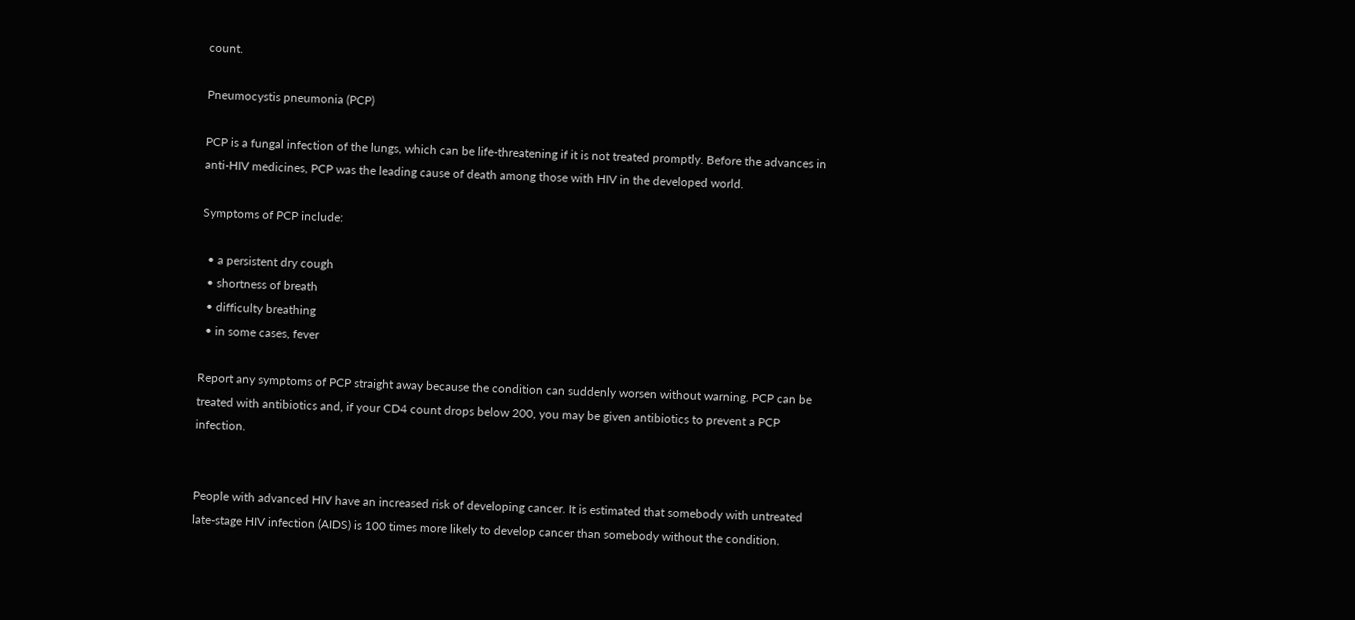count.

Pneumocystis pneumonia (PCP)

PCP is a fungal infection of the lungs, which can be life-threatening if it is not treated promptly. Before the advances in anti-HIV medicines, PCP was the leading cause of death among those with HIV in the developed world.

Symptoms of PCP include:

  • a persistent dry cough
  • shortness of breath
  • difficulty breathing
  • in some cases, fever

Report any symptoms of PCP straight away because the condition can suddenly worsen without warning. PCP can be treated with antibiotics and, if your CD4 count drops below 200, you may be given antibiotics to prevent a PCP infection.


People with advanced HIV have an increased risk of developing cancer. It is estimated that somebody with untreated late-stage HIV infection (AIDS) is 100 times more likely to develop cancer than somebody without the condition.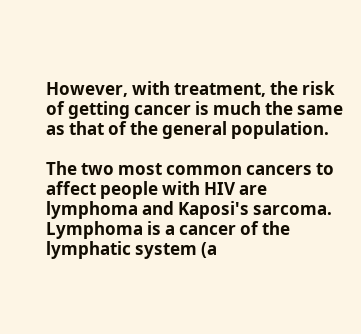However, with treatment, the risk of getting cancer is much the same as that of the general population.

The two most common cancers to affect people with HIV are lymphoma and Kaposi's sarcoma. Lymphoma is a cancer of the lymphatic system (a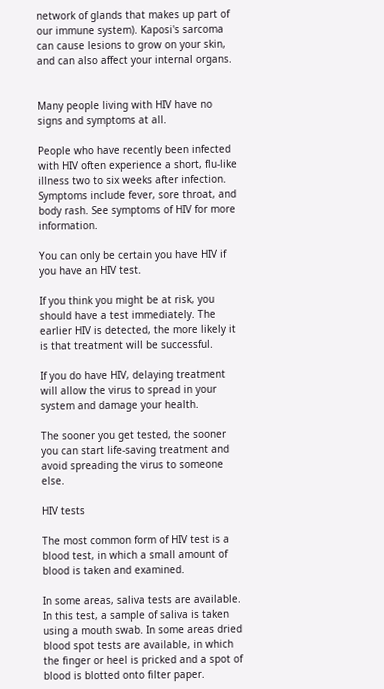network of glands that makes up part of our immune system). Kaposi's sarcoma can cause lesions to grow on your skin, and can also affect your internal organs.


Many people living with HIV have no signs and symptoms at all.

People who have recently been infected with HIV often experience a short, flu-like illness two to six weeks after infection. Symptoms include fever, sore throat, and body rash. See symptoms of HIV for more information.

You can only be certain you have HIV if you have an HIV test.

If you think you might be at risk, you should have a test immediately. The earlier HIV is detected, the more likely it is that treatment will be successful.

If you do have HIV, delaying treatment will allow the virus to spread in your system and damage your health.

The sooner you get tested, the sooner you can start life-saving treatment and avoid spreading the virus to someone else.

HIV tests

The most common form of HIV test is a blood test, in which a small amount of blood is taken and examined.

In some areas, saliva tests are available. In this test, a sample of saliva is taken using a mouth swab. In some areas dried blood spot tests are available, in which the finger or heel is pricked and a spot of blood is blotted onto filter paper.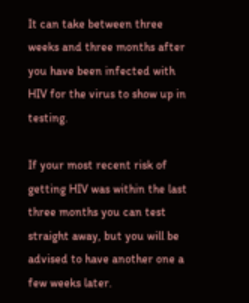It can take between three weeks and three months after you have been infected with HIV for the virus to show up in testing.

If your most recent risk of getting HIV was within the last three months you can test straight away, but you will be advised to have another one a few weeks later.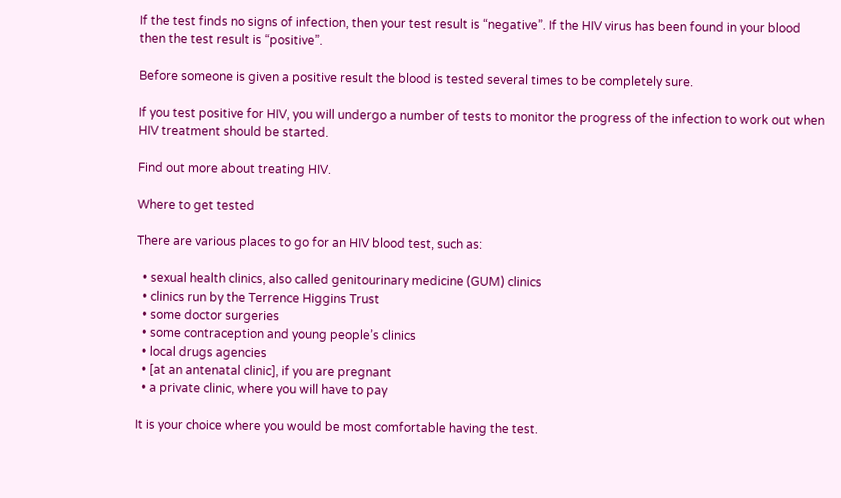If the test finds no signs of infection, then your test result is “negative”. If the HIV virus has been found in your blood then the test result is “positive”.

Before someone is given a positive result the blood is tested several times to be completely sure.

If you test positive for HIV, you will undergo a number of tests to monitor the progress of the infection to work out when HIV treatment should be started.

Find out more about treating HIV.

Where to get tested

There are various places to go for an HIV blood test, such as:

  • sexual health clinics, also called genitourinary medicine (GUM) clinics
  • clinics run by the Terrence Higgins Trust
  • some doctor surgeries
  • some contraception and young people’s clinics
  • local drugs agencies
  • [at an antenatal clinic], if you are pregnant
  • a private clinic, where you will have to pay

It is your choice where you would be most comfortable having the test.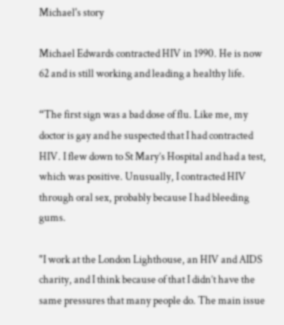Michael's story

Michael Edwards contracted HIV in 1990. He is now 62 and is still working and leading a healthy life.

“The first sign was a bad dose of flu. Like me, my doctor is gay and he suspected that I had contracted HIV. I flew down to St Mary’s Hospital and had a test, which was positive. Unusually, I contracted HIV through oral sex, probably because I had bleeding gums.

"I work at the London Lighthouse, an HIV and AIDS charity, and I think because of that I didn’t have the same pressures that many people do. The main issue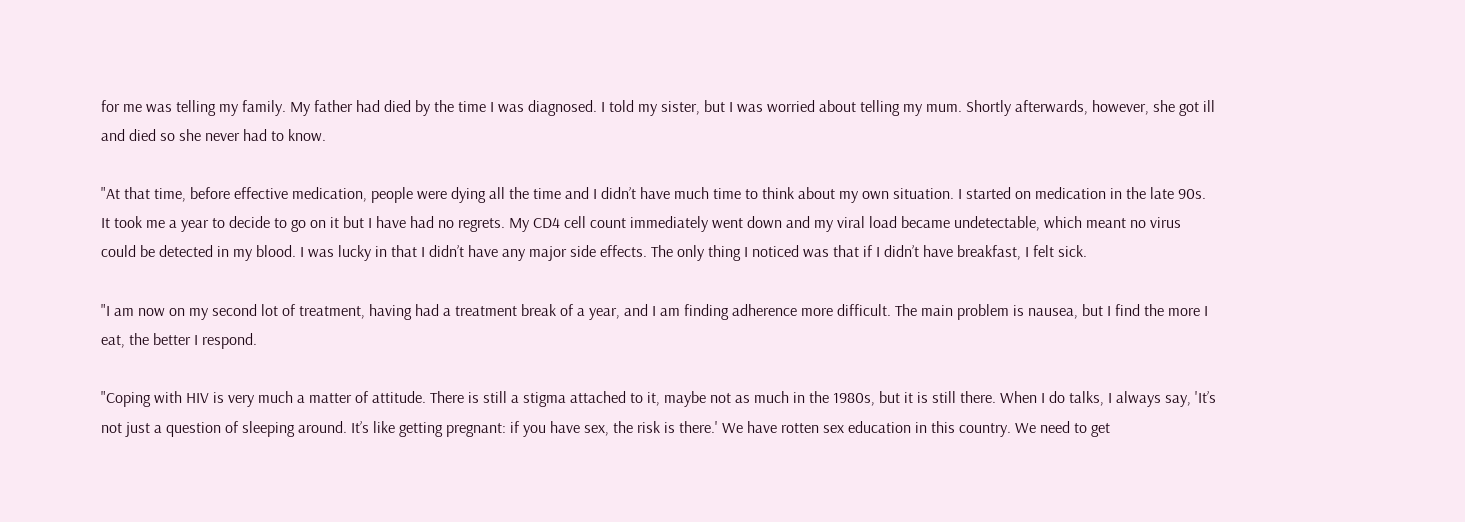for me was telling my family. My father had died by the time I was diagnosed. I told my sister, but I was worried about telling my mum. Shortly afterwards, however, she got ill and died so she never had to know.

"At that time, before effective medication, people were dying all the time and I didn’t have much time to think about my own situation. I started on medication in the late 90s. It took me a year to decide to go on it but I have had no regrets. My CD4 cell count immediately went down and my viral load became undetectable, which meant no virus could be detected in my blood. I was lucky in that I didn’t have any major side effects. The only thing I noticed was that if I didn’t have breakfast, I felt sick.

"I am now on my second lot of treatment, having had a treatment break of a year, and I am finding adherence more difficult. The main problem is nausea, but I find the more I eat, the better I respond.

"Coping with HIV is very much a matter of attitude. There is still a stigma attached to it, maybe not as much in the 1980s, but it is still there. When I do talks, I always say, 'It’s not just a question of sleeping around. It’s like getting pregnant: if you have sex, the risk is there.' We have rotten sex education in this country. We need to get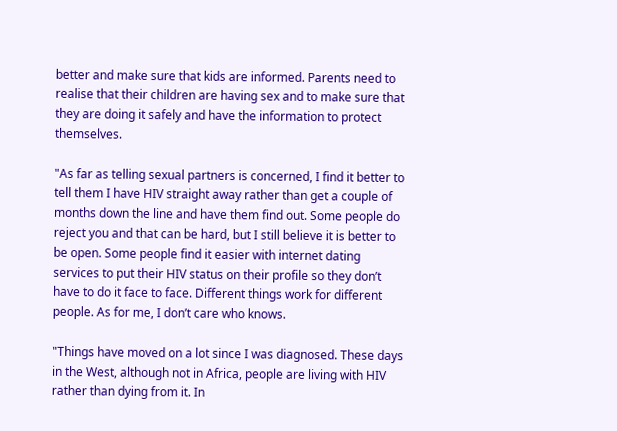better and make sure that kids are informed. Parents need to realise that their children are having sex and to make sure that they are doing it safely and have the information to protect themselves.

"As far as telling sexual partners is concerned, I find it better to tell them I have HIV straight away rather than get a couple of months down the line and have them find out. Some people do reject you and that can be hard, but I still believe it is better to be open. Some people find it easier with internet dating services to put their HIV status on their profile so they don’t have to do it face to face. Different things work for different people. As for me, I don’t care who knows.

"Things have moved on a lot since I was diagnosed. These days in the West, although not in Africa, people are living with HIV rather than dying from it. In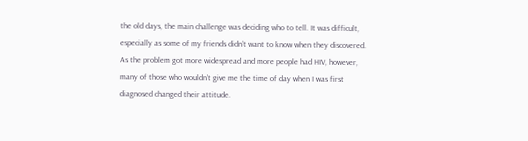the old days, the main challenge was deciding who to tell. It was difficult, especially as some of my friends didn’t want to know when they discovered. As the problem got more widespread and more people had HIV, however, many of those who wouldn’t give me the time of day when I was first diagnosed changed their attitude.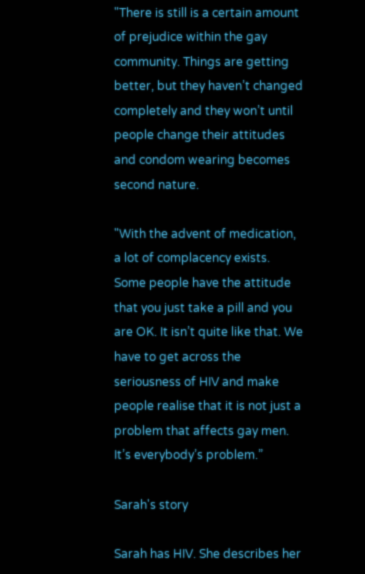"There is still is a certain amount of prejudice within the gay community. Things are getting better, but they haven’t changed completely and they won’t until people change their attitudes and condom wearing becomes second nature.

"With the advent of medication, a lot of complacency exists. Some people have the attitude that you just take a pill and you are OK. It isn’t quite like that. We have to get across the seriousness of HIV and make people realise that it is not just a problem that affects gay men. It’s everybody’s problem.”

Sarah's story

Sarah has HIV. She describes her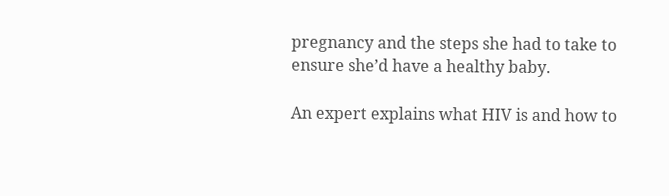pregnancy and the steps she had to take to ensure she’d have a healthy baby.

An expert explains what HIV is and how to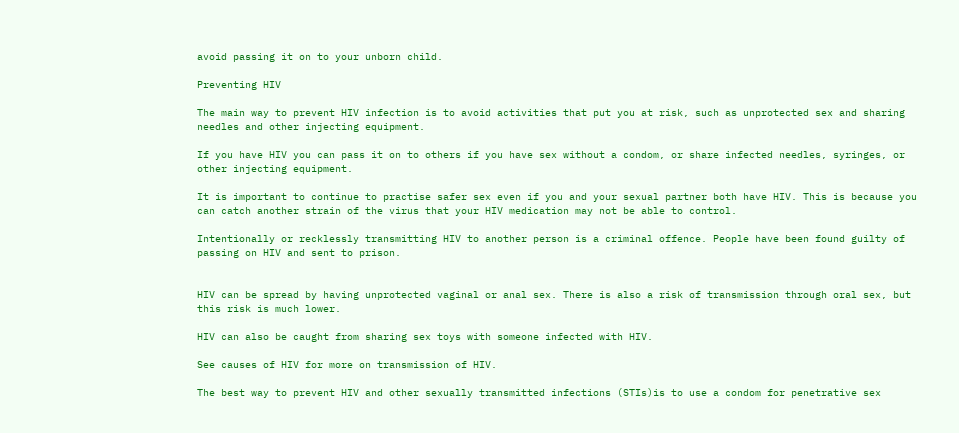avoid passing it on to your unborn child.

Preventing HIV

The main way to prevent HIV infection is to avoid activities that put you at risk, such as unprotected sex and sharing needles and other injecting equipment.

If you have HIV you can pass it on to others if you have sex without a condom, or share infected needles, syringes, or other injecting equipment.

It is important to continue to practise safer sex even if you and your sexual partner both have HIV. This is because you can catch another strain of the virus that your HIV medication may not be able to control.

Intentionally or recklessly transmitting HIV to another person is a criminal offence. People have been found guilty of passing on HIV and sent to prison.


HIV can be spread by having unprotected vaginal or anal sex. There is also a risk of transmission through oral sex, but this risk is much lower.

HIV can also be caught from sharing sex toys with someone infected with HIV.

See causes of HIV for more on transmission of HIV.

The best way to prevent HIV and other sexually transmitted infections (STIs)is to use a condom for penetrative sex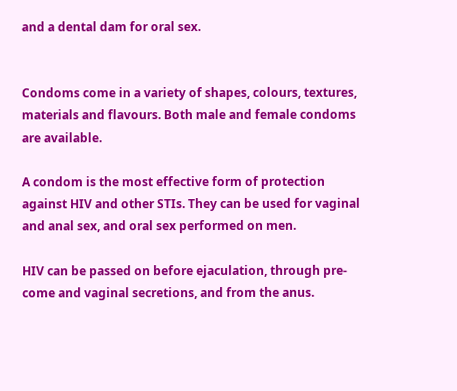and a dental dam for oral sex.


Condoms come in a variety of shapes, colours, textures, materials and flavours. Both male and female condoms are available.

A condom is the most effective form of protection against HIV and other STIs. They can be used for vaginal and anal sex, and oral sex performed on men.

HIV can be passed on before ejaculation, through pre-come and vaginal secretions, and from the anus.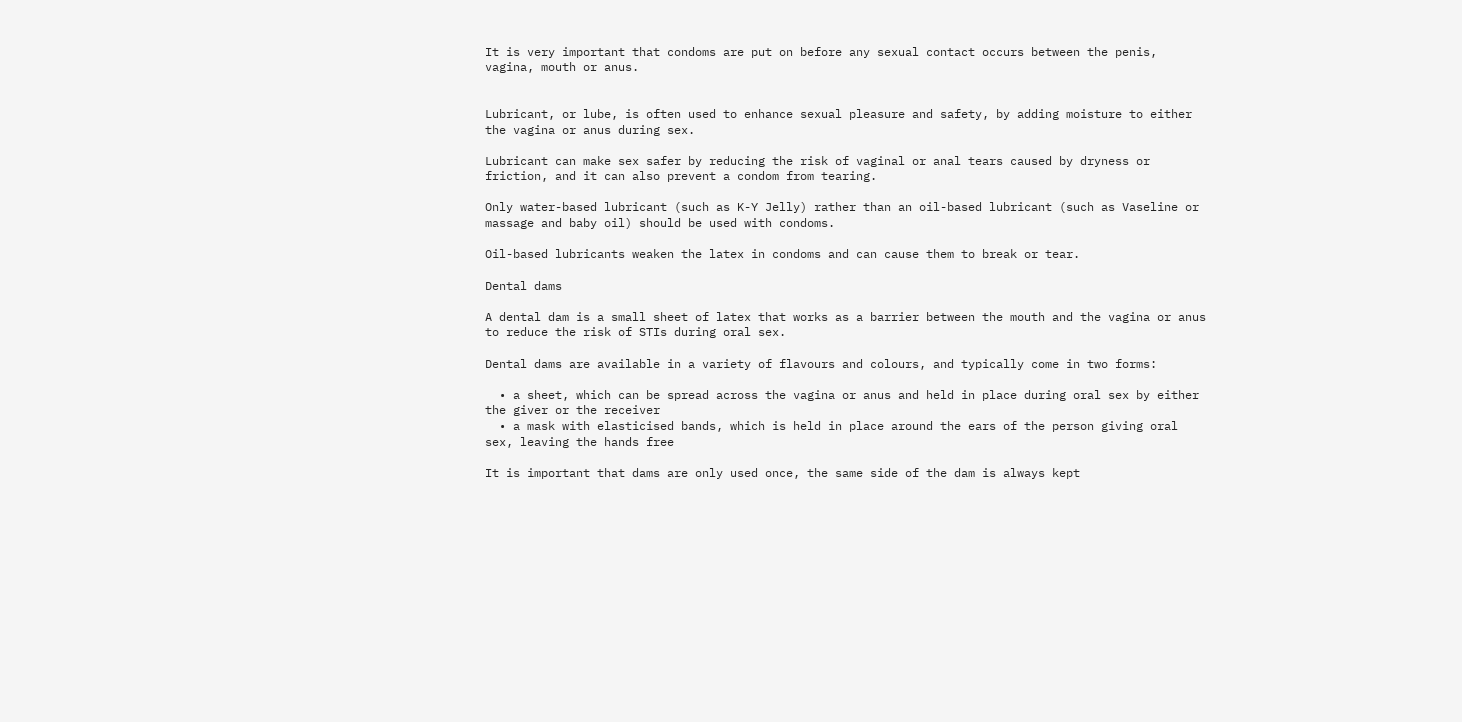It is very important that condoms are put on before any sexual contact occurs between the penis, vagina, mouth or anus.


Lubricant, or lube, is often used to enhance sexual pleasure and safety, by adding moisture to either the vagina or anus during sex.

Lubricant can make sex safer by reducing the risk of vaginal or anal tears caused by dryness or friction, and it can also prevent a condom from tearing.

Only water-based lubricant (such as K-Y Jelly) rather than an oil-based lubricant (such as Vaseline or massage and baby oil) should be used with condoms.

Oil-based lubricants weaken the latex in condoms and can cause them to break or tear.

Dental dams

A dental dam is a small sheet of latex that works as a barrier between the mouth and the vagina or anus to reduce the risk of STIs during oral sex.

Dental dams are available in a variety of flavours and colours, and typically come in two forms:

  • a sheet, which can be spread across the vagina or anus and held in place during oral sex by either the giver or the receiver
  • a mask with elasticised bands, which is held in place around the ears of the person giving oral sex, leaving the hands free

It is important that dams are only used once, the same side of the dam is always kept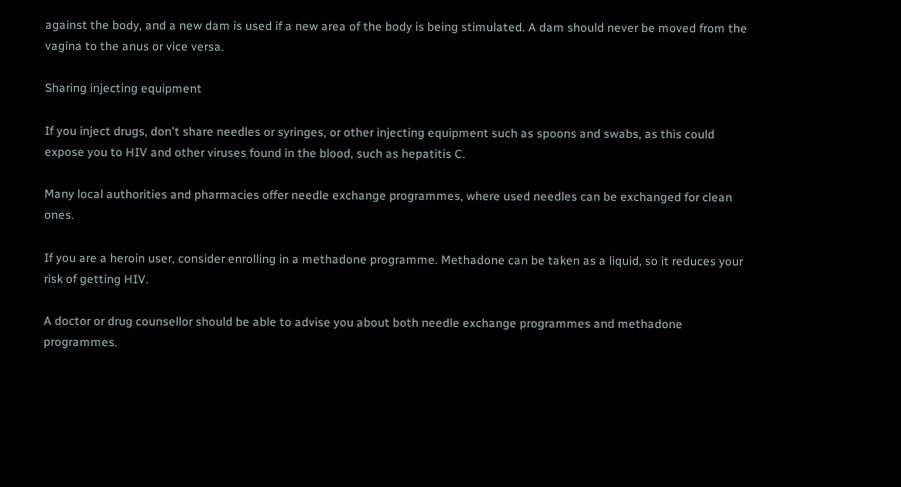against the body, and a new dam is used if a new area of the body is being stimulated. A dam should never be moved from the vagina to the anus or vice versa.

Sharing injecting equipment

If you inject drugs, don't share needles or syringes, or other injecting equipment such as spoons and swabs, as this could expose you to HIV and other viruses found in the blood, such as hepatitis C.

Many local authorities and pharmacies offer needle exchange programmes, where used needles can be exchanged for clean ones.

If you are a heroin user, consider enrolling in a methadone programme. Methadone can be taken as a liquid, so it reduces your risk of getting HIV.

A doctor or drug counsellor should be able to advise you about both needle exchange programmes and methadone programmes.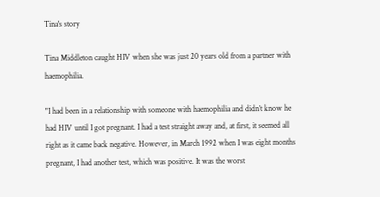Tina's story

Tina Middleton caught HIV when she was just 20 years old from a partner with haemophilia.

"I had been in a relationship with someone with haemophilia and didn’t know he had HIV until I got pregnant. I had a test straight away and, at first, it seemed all right as it came back negative. However, in March 1992 when I was eight months pregnant, I had another test, which was positive. It was the worst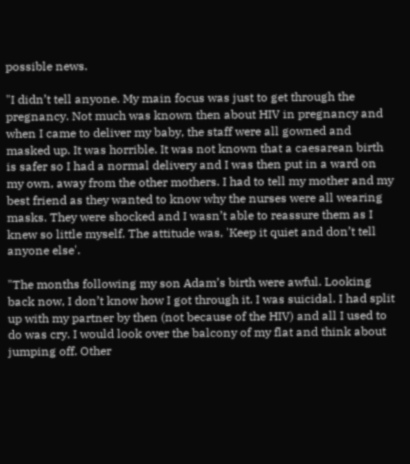possible news.

"I didn’t tell anyone. My main focus was just to get through the pregnancy. Not much was known then about HIV in pregnancy and when I came to deliver my baby, the staff were all gowned and masked up. It was horrible. It was not known that a caesarean birth is safer so I had a normal delivery and I was then put in a ward on my own, away from the other mothers. I had to tell my mother and my best friend as they wanted to know why the nurses were all wearing masks. They were shocked and I wasn’t able to reassure them as I knew so little myself. The attitude was, 'Keep it quiet and don’t tell anyone else'.

"The months following my son Adam’s birth were awful. Looking back now, I don’t know how I got through it. I was suicidal. I had split up with my partner by then (not because of the HIV) and all I used to do was cry. I would look over the balcony of my flat and think about jumping off. Other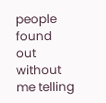people found out without me telling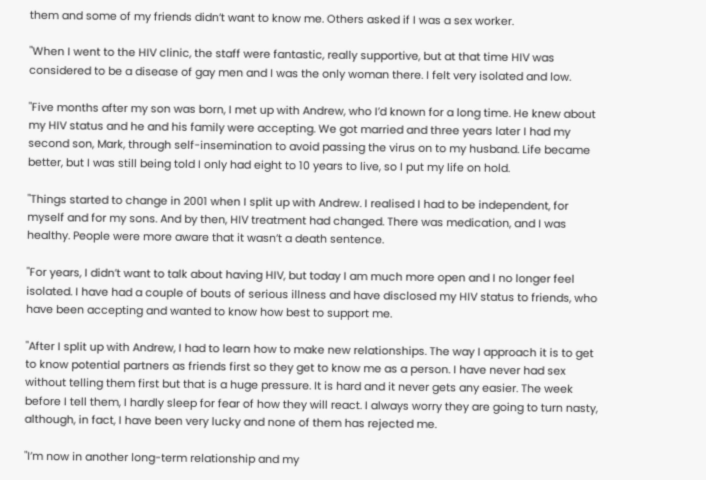them and some of my friends didn’t want to know me. Others asked if I was a sex worker.

"When I went to the HIV clinic, the staff were fantastic, really supportive, but at that time HIV was considered to be a disease of gay men and I was the only woman there. I felt very isolated and low.

"Five months after my son was born, I met up with Andrew, who I’d known for a long time. He knew about my HIV status and he and his family were accepting. We got married and three years later I had my second son, Mark, through self-insemination to avoid passing the virus on to my husband. Life became better, but I was still being told I only had eight to 10 years to live, so I put my life on hold.

"Things started to change in 2001 when I split up with Andrew. I realised I had to be independent, for myself and for my sons. And by then, HIV treatment had changed. There was medication, and I was healthy. People were more aware that it wasn’t a death sentence.

"For years, I didn’t want to talk about having HIV, but today I am much more open and I no longer feel isolated. I have had a couple of bouts of serious illness and have disclosed my HIV status to friends, who have been accepting and wanted to know how best to support me.

"After I split up with Andrew, I had to learn how to make new relationships. The way I approach it is to get to know potential partners as friends first so they get to know me as a person. I have never had sex without telling them first but that is a huge pressure. It is hard and it never gets any easier. The week before I tell them, I hardly sleep for fear of how they will react. I always worry they are going to turn nasty, although, in fact, I have been very lucky and none of them has rejected me.

"I’m now in another long-term relationship and my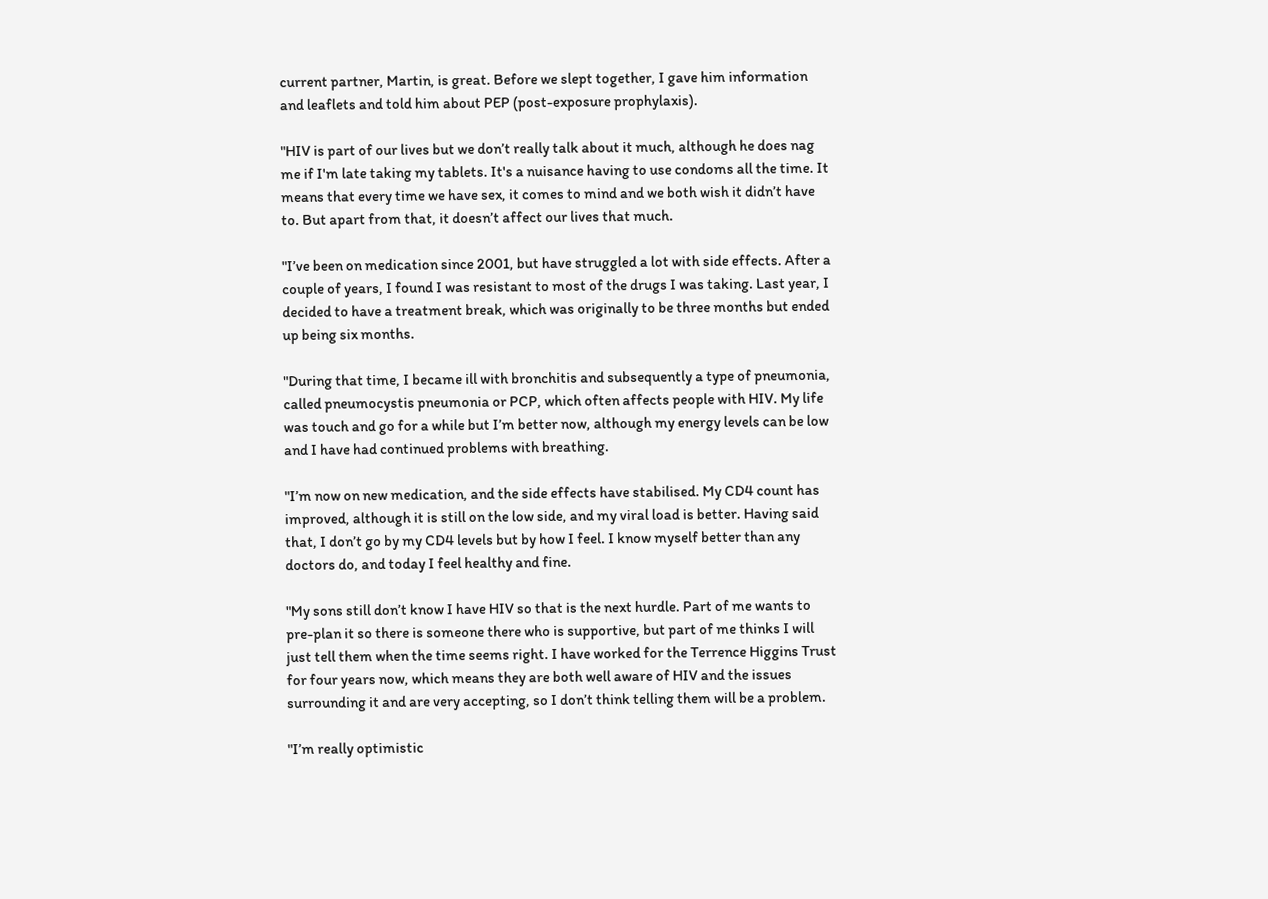current partner, Martin, is great. Before we slept together, I gave him information and leaflets and told him about PEP (post-exposure prophylaxis).

"HIV is part of our lives but we don’t really talk about it much, although he does nag me if I'm late taking my tablets. It's a nuisance having to use condoms all the time. It means that every time we have sex, it comes to mind and we both wish it didn’t have to. But apart from that, it doesn’t affect our lives that much.

"I’ve been on medication since 2001, but have struggled a lot with side effects. After a couple of years, I found I was resistant to most of the drugs I was taking. Last year, I decided to have a treatment break, which was originally to be three months but ended up being six months.

"During that time, I became ill with bronchitis and subsequently a type of pneumonia, called pneumocystis pneumonia or PCP, which often affects people with HIV. My life was touch and go for a while but I’m better now, although my energy levels can be low and I have had continued problems with breathing.

"I’m now on new medication, and the side effects have stabilised. My CD4 count has improved, although it is still on the low side, and my viral load is better. Having said that, I don’t go by my CD4 levels but by how I feel. I know myself better than any doctors do, and today I feel healthy and fine.

"My sons still don’t know I have HIV so that is the next hurdle. Part of me wants to pre-plan it so there is someone there who is supportive, but part of me thinks I will just tell them when the time seems right. I have worked for the Terrence Higgins Trust for four years now, which means they are both well aware of HIV and the issues surrounding it and are very accepting, so I don’t think telling them will be a problem.

"I’m really optimistic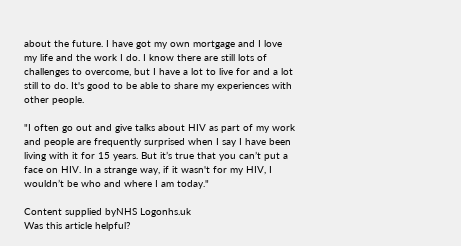about the future. I have got my own mortgage and I love my life and the work I do. I know there are still lots of challenges to overcome, but I have a lot to live for and a lot still to do. It's good to be able to share my experiences with other people.

"I often go out and give talks about HIV as part of my work and people are frequently surprised when I say I have been living with it for 15 years. But it’s true that you can’t put a face on HIV. In a strange way, if it wasn't for my HIV, I wouldn’t be who and where I am today."

Content supplied byNHS Logonhs.uk
Was this article helpful?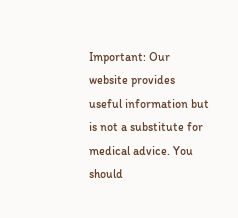Important: Our website provides useful information but is not a substitute for medical advice. You should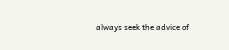always seek the advice of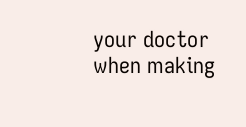your doctor when making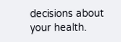decisions about your health.